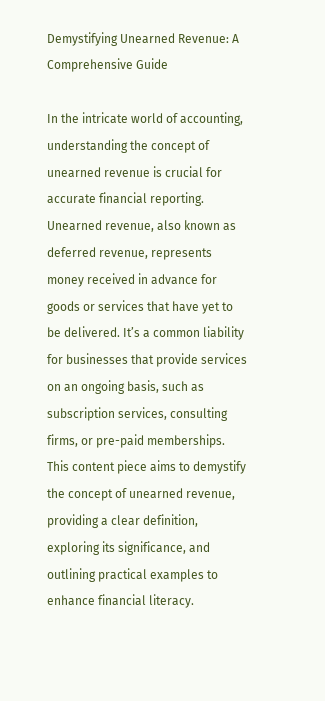Demystifying Unearned Revenue: A Comprehensive Guide

In the intricate world of accounting, understanding the concept of unearned revenue is crucial for accurate financial reporting. Unearned revenue, also known as deferred revenue, represents money received in advance for goods or services that have yet to be delivered. It’s a common liability for businesses that provide services on an ongoing basis, such as subscription services, consulting firms, or pre-paid memberships. This content piece aims to demystify the concept of unearned revenue, providing a clear definition, exploring its significance, and outlining practical examples to enhance financial literacy.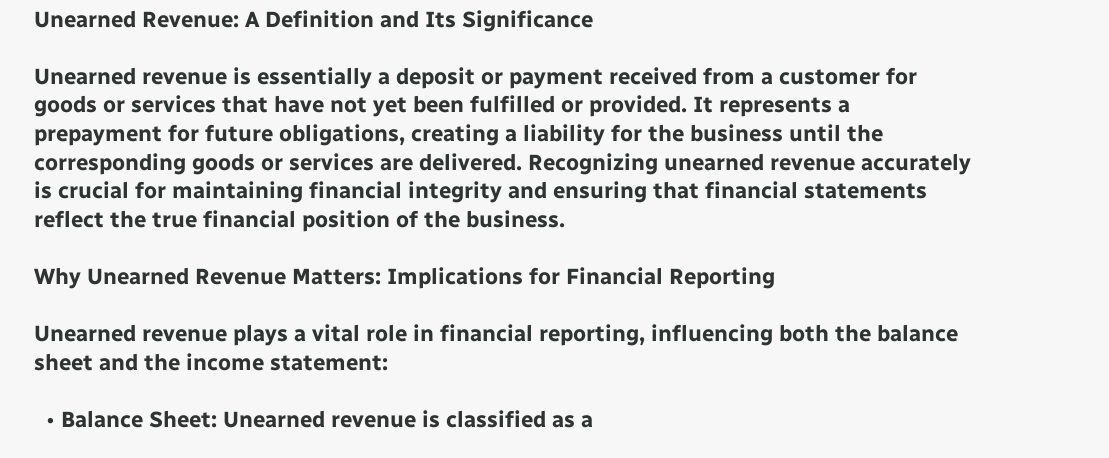Unearned Revenue: A Definition and Its Significance

Unearned revenue is essentially a deposit or payment received from a customer for goods or services that have not yet been fulfilled or provided. It represents a prepayment for future obligations, creating a liability for the business until the corresponding goods or services are delivered. Recognizing unearned revenue accurately is crucial for maintaining financial integrity and ensuring that financial statements reflect the true financial position of the business.

Why Unearned Revenue Matters: Implications for Financial Reporting

Unearned revenue plays a vital role in financial reporting, influencing both the balance sheet and the income statement:

  • Balance Sheet: Unearned revenue is classified as a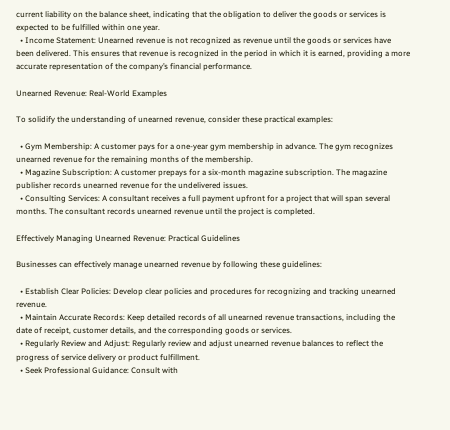current liability on the balance sheet, indicating that the obligation to deliver the goods or services is expected to be fulfilled within one year.
  • Income Statement: Unearned revenue is not recognized as revenue until the goods or services have been delivered. This ensures that revenue is recognized in the period in which it is earned, providing a more accurate representation of the company’s financial performance.

Unearned Revenue: Real-World Examples

To solidify the understanding of unearned revenue, consider these practical examples:

  • Gym Membership: A customer pays for a one-year gym membership in advance. The gym recognizes unearned revenue for the remaining months of the membership.
  • Magazine Subscription: A customer prepays for a six-month magazine subscription. The magazine publisher records unearned revenue for the undelivered issues.
  • Consulting Services: A consultant receives a full payment upfront for a project that will span several months. The consultant records unearned revenue until the project is completed.

Effectively Managing Unearned Revenue: Practical Guidelines

Businesses can effectively manage unearned revenue by following these guidelines:

  • Establish Clear Policies: Develop clear policies and procedures for recognizing and tracking unearned revenue.
  • Maintain Accurate Records: Keep detailed records of all unearned revenue transactions, including the date of receipt, customer details, and the corresponding goods or services.
  • Regularly Review and Adjust: Regularly review and adjust unearned revenue balances to reflect the progress of service delivery or product fulfillment.
  • Seek Professional Guidance: Consult with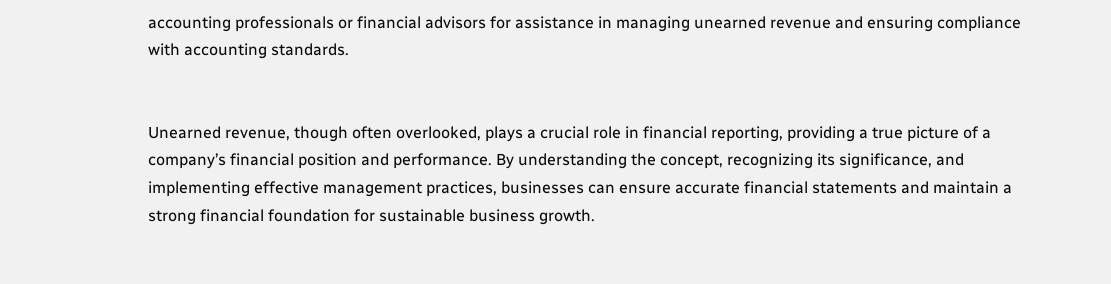accounting professionals or financial advisors for assistance in managing unearned revenue and ensuring compliance with accounting standards.


Unearned revenue, though often overlooked, plays a crucial role in financial reporting, providing a true picture of a company’s financial position and performance. By understanding the concept, recognizing its significance, and implementing effective management practices, businesses can ensure accurate financial statements and maintain a strong financial foundation for sustainable business growth.